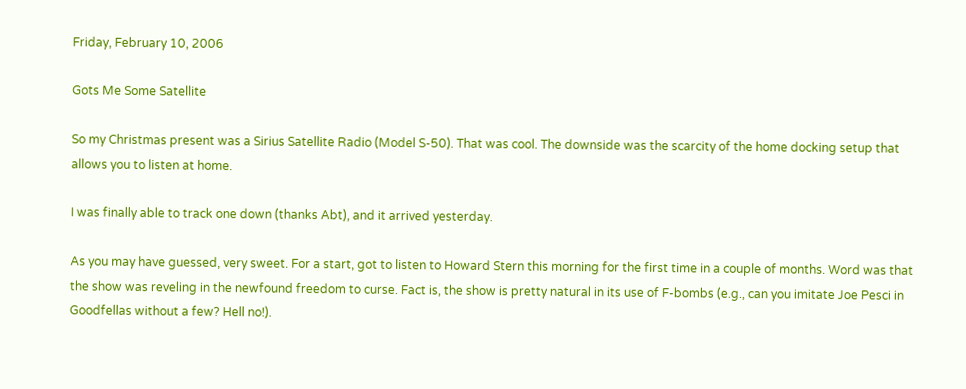Friday, February 10, 2006

Gots Me Some Satellite

So my Christmas present was a Sirius Satellite Radio (Model S-50). That was cool. The downside was the scarcity of the home docking setup that allows you to listen at home.

I was finally able to track one down (thanks Abt), and it arrived yesterday.

As you may have guessed, very sweet. For a start, got to listen to Howard Stern this morning for the first time in a couple of months. Word was that the show was reveling in the newfound freedom to curse. Fact is, the show is pretty natural in its use of F-bombs (e.g., can you imitate Joe Pesci in Goodfellas without a few? Hell no!).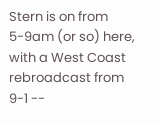Stern is on from 5-9am (or so) here, with a West Coast rebroadcast from 9-1 --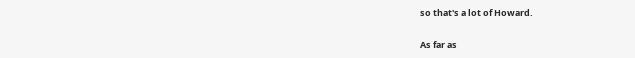so that's a lot of Howard.

As far as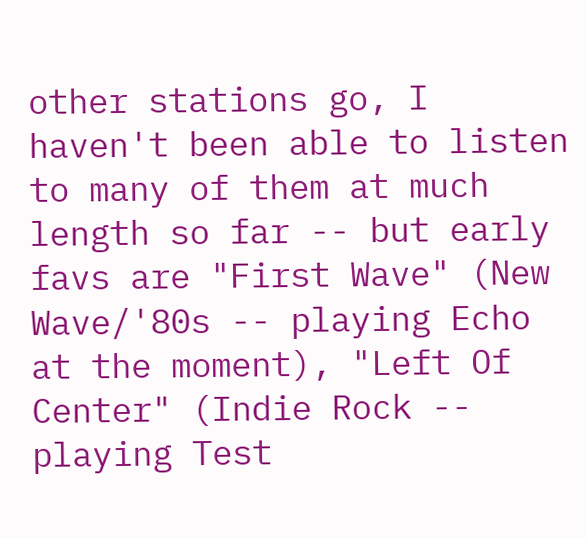other stations go, I haven't been able to listen to many of them at much length so far -- but early favs are "First Wave" (New Wave/'80s -- playing Echo at the moment), "Left Of Center" (Indie Rock -- playing Test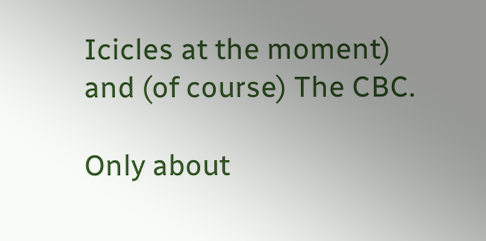Icicles at the moment) and (of course) The CBC.

Only about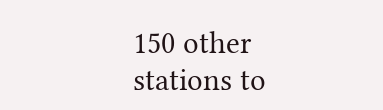150 other stations to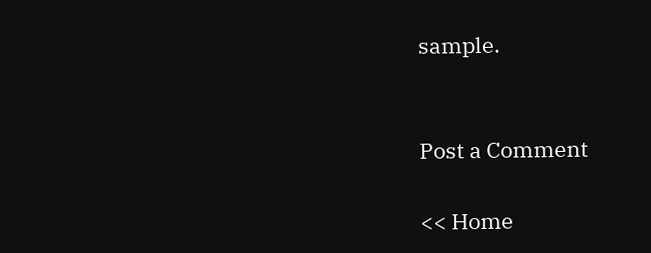sample.


Post a Comment

<< Home